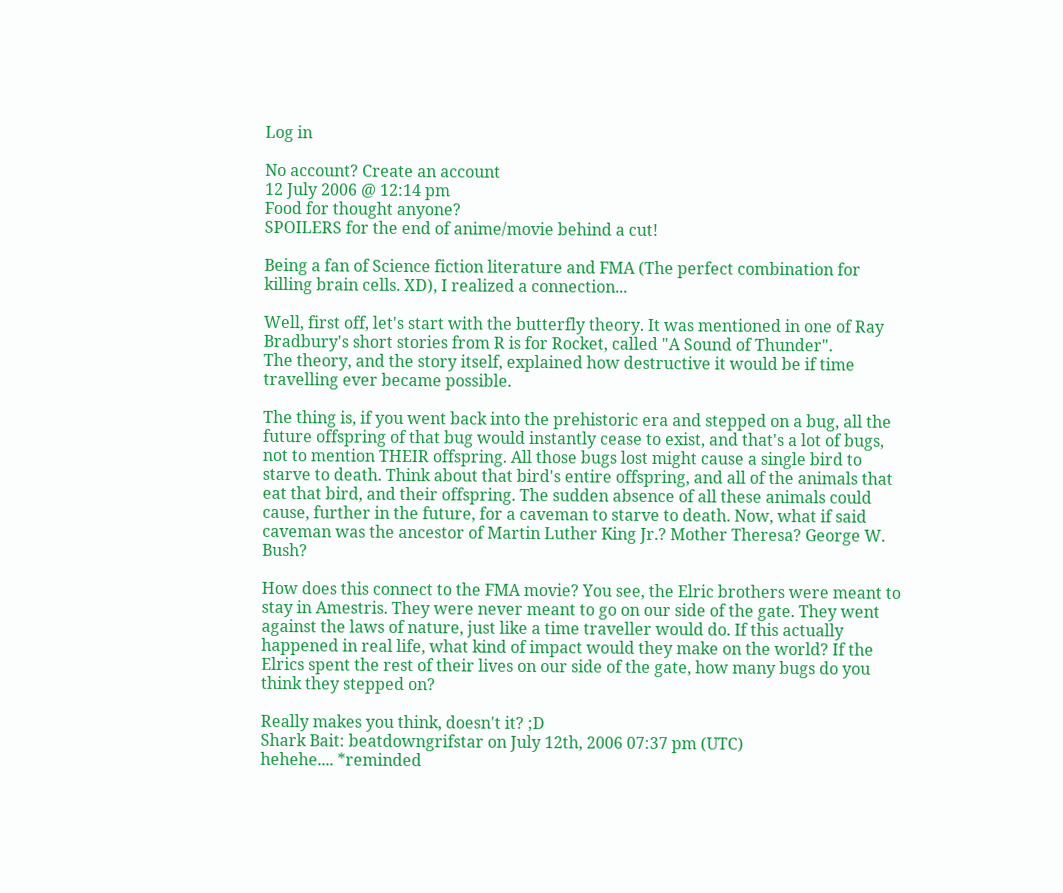Log in

No account? Create an account
12 July 2006 @ 12:14 pm
Food for thought anyone?
SPOILERS for the end of anime/movie behind a cut!

Being a fan of Science fiction literature and FMA (The perfect combination for killing brain cells. XD), I realized a connection...

Well, first off, let's start with the butterfly theory. It was mentioned in one of Ray Bradbury's short stories from R is for Rocket, called "A Sound of Thunder".
The theory, and the story itself, explained how destructive it would be if time travelling ever became possible.

The thing is, if you went back into the prehistoric era and stepped on a bug, all the future offspring of that bug would instantly cease to exist, and that's a lot of bugs, not to mention THEIR offspring. All those bugs lost might cause a single bird to starve to death. Think about that bird's entire offspring, and all of the animals that eat that bird, and their offspring. The sudden absence of all these animals could cause, further in the future, for a caveman to starve to death. Now, what if said caveman was the ancestor of Martin Luther King Jr.? Mother Theresa? George W. Bush?

How does this connect to the FMA movie? You see, the Elric brothers were meant to stay in Amestris. They were never meant to go on our side of the gate. They went against the laws of nature, just like a time traveller would do. If this actually happened in real life, what kind of impact would they make on the world? If the Elrics spent the rest of their lives on our side of the gate, how many bugs do you think they stepped on?

Really makes you think, doesn't it? ;D
Shark Bait: beatdowngrifstar on July 12th, 2006 07:37 pm (UTC)
hehehe.... *reminded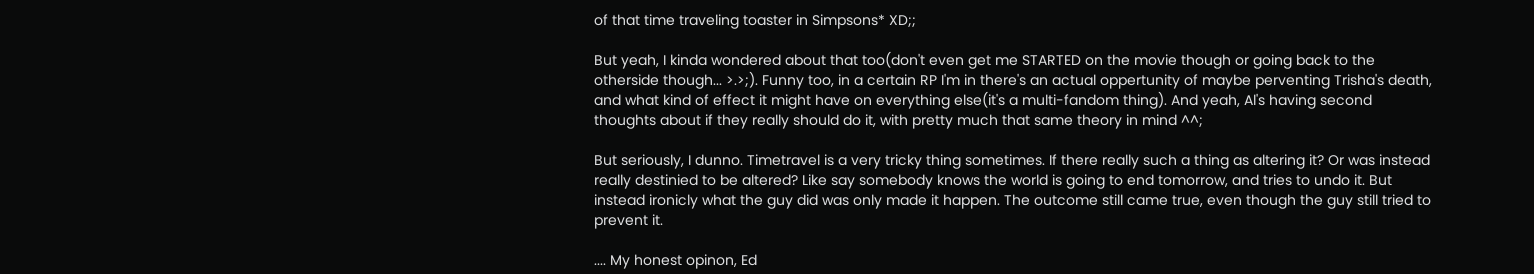of that time traveling toaster in Simpsons* XD;;

But yeah, I kinda wondered about that too(don't even get me STARTED on the movie though or going back to the otherside though... >.>;). Funny too, in a certain RP I'm in there's an actual oppertunity of maybe perventing Trisha's death, and what kind of effect it might have on everything else(it's a multi-fandom thing). And yeah, Al's having second thoughts about if they really should do it, with pretty much that same theory in mind ^^;

But seriously, I dunno. Timetravel is a very tricky thing sometimes. If there really such a thing as altering it? Or was instead really destinied to be altered? Like say somebody knows the world is going to end tomorrow, and tries to undo it. But instead ironicly what the guy did was only made it happen. The outcome still came true, even though the guy still tried to prevent it.

.... My honest opinon, Ed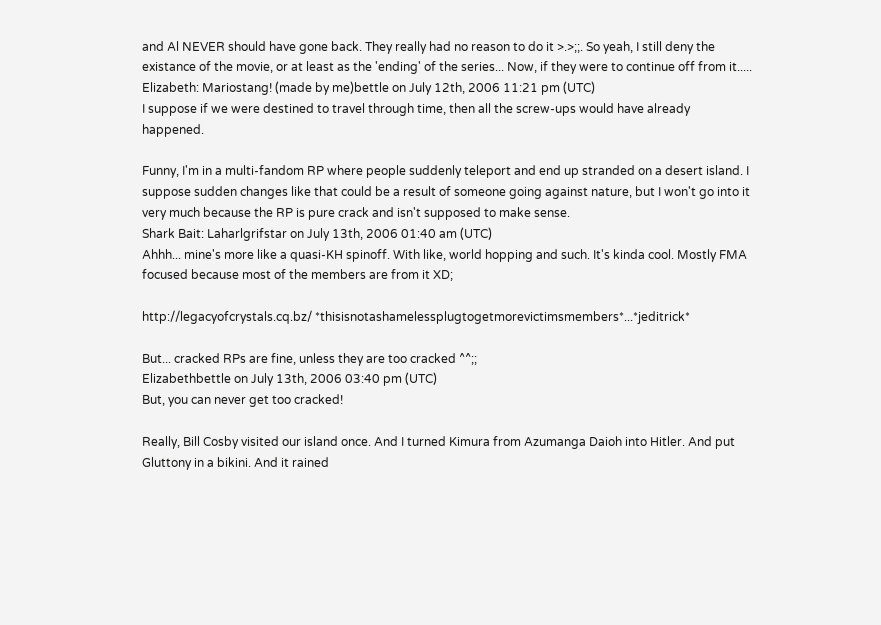and Al NEVER should have gone back. They really had no reason to do it >.>;;. So yeah, I still deny the existance of the movie, or at least as the 'ending' of the series... Now, if they were to continue off from it.....
Elizabeth: Mariostang! (made by me)bettle on July 12th, 2006 11:21 pm (UTC)
I suppose if we were destined to travel through time, then all the screw-ups would have already happened.

Funny, I'm in a multi-fandom RP where people suddenly teleport and end up stranded on a desert island. I suppose sudden changes like that could be a result of someone going against nature, but I won't go into it very much because the RP is pure crack and isn't supposed to make sense.
Shark Bait: Laharlgrifstar on July 13th, 2006 01:40 am (UTC)
Ahhh... mine's more like a quasi-KH spinoff. With like, world hopping and such. It's kinda cool. Mostly FMA focused because most of the members are from it XD;

http://legacyofcrystals.cq.bz/ *thisisnotashamelessplugtogetmorevictimsmembers*...*jeditrick*

But... cracked RPs are fine, unless they are too cracked ^^;;
Elizabethbettle on July 13th, 2006 03:40 pm (UTC)
But, you can never get too cracked!

Really, Bill Cosby visited our island once. And I turned Kimura from Azumanga Daioh into Hitler. And put Gluttony in a bikini. And it rained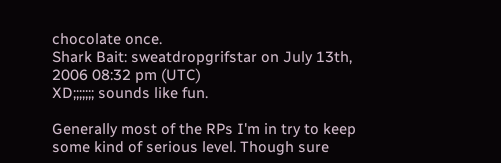chocolate once.
Shark Bait: sweatdropgrifstar on July 13th, 2006 08:32 pm (UTC)
XD;;;;;;; sounds like fun.

Generally most of the RPs I'm in try to keep some kind of serious level. Though sure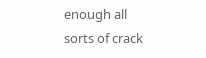enough all sorts of crack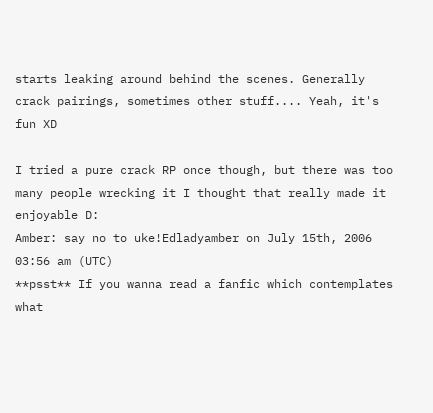starts leaking around behind the scenes. Generally crack pairings, sometimes other stuff.... Yeah, it's fun XD

I tried a pure crack RP once though, but there was too many people wrecking it I thought that really made it enjoyable D:
Amber: say no to uke!Edladyamber on July 15th, 2006 03:56 am (UTC)
**psst** If you wanna read a fanfic which contemplates what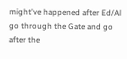might've happened after Ed/Al go through the Gate and go after the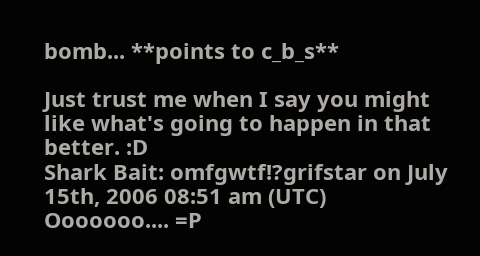bomb... **points to c_b_s**

Just trust me when I say you might like what's going to happen in that better. :D
Shark Bait: omfgwtf!?grifstar on July 15th, 2006 08:51 am (UTC)
Ooooooo.... =P